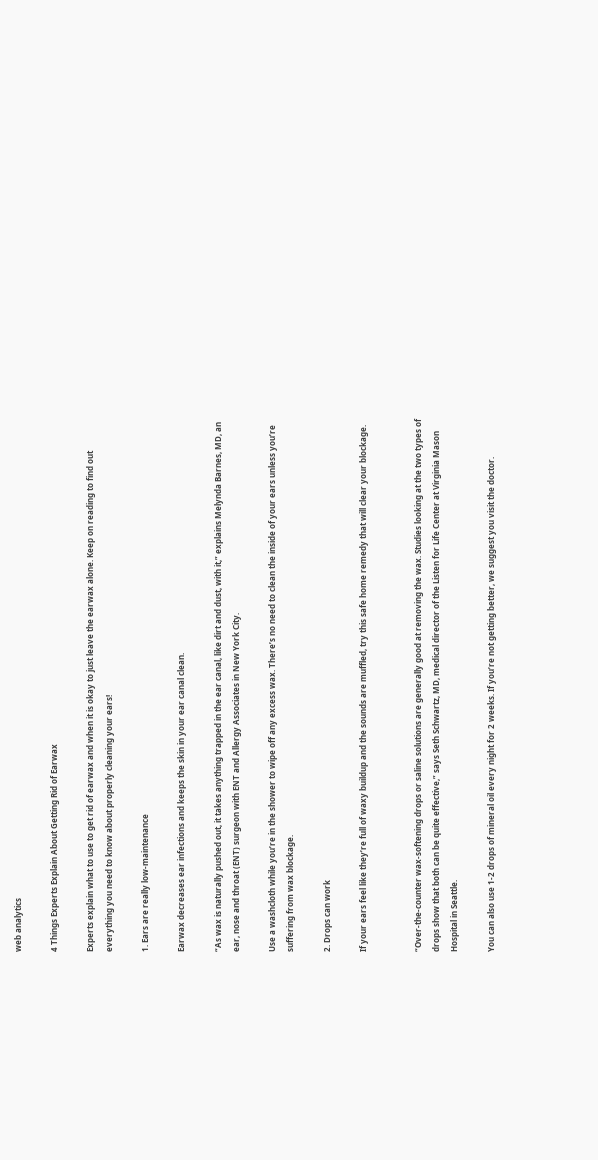web analytics

4 Things Experts Explain About Getting Rid of Earwax

Experts explain what to use to get rid of earwax and when it is okay to just leave the earwax alone. Keep on reading to find out everything you need to know about properly cleaning your ears!

1. Ears are really low-maintenance

Earwax decreases ear infections and keeps the skin in your ear canal clean.

“As wax is naturally pushed out, it takes anything trapped in the ear canal, like dirt and dust, with it,” explains Melynda Barnes, MD, an ear, nose and throat (ENT) surgeon with ENT and Allergy Associates in New York City.

Use a washcloth while you’re in the shower to wipe off any excess wax. There’s no need to clean the inside of your ears unless you’re suffering from wax blockage.

2. Drops can work

If your ears feel like they’re full of waxy buildup and the sounds are muffled, try this safe home remedy that will clear your blockage.


“Over-the-counter wax-softening drops or saline solutions are generally good at removing the wax. Studies looking at the two types of drops show that both can be quite effective,” says Seth Schwartz, MD, medical director of the Listen for Life Center at Virginia Mason Hospital in Seattle.

You can also use 1-2 drops of mineral oil every night for 2 weeks. If you’re not getting better, we suggest you visit the doctor.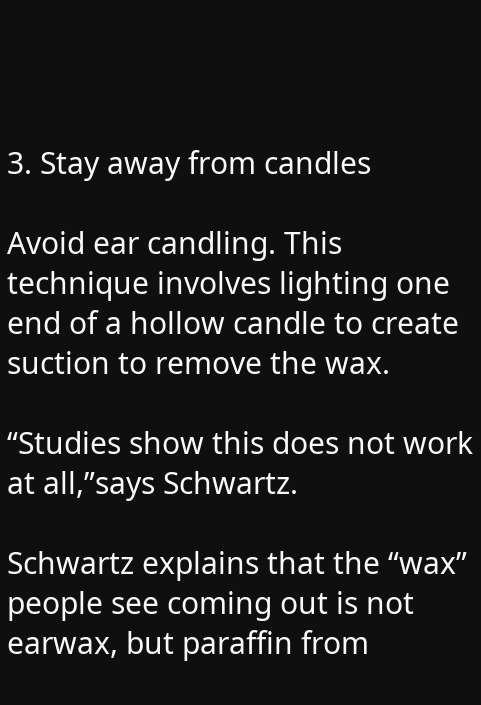3. Stay away from candles

Avoid ear candling. This technique involves lighting one end of a hollow candle to create suction to remove the wax.

“Studies show this does not work at all,”says Schwartz.

Schwartz explains that the “wax” people see coming out is not earwax, but paraffin from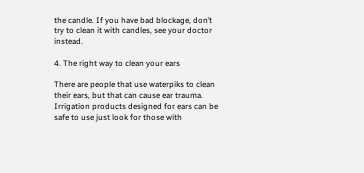the candle. If you have bad blockage, don’t try to clean it with candles, see your doctor instead.

4. The right way to clean your ears

There are people that use waterpiks to clean their ears, but that can cause ear trauma. Irrigation products designed for ears can be safe to use just look for those with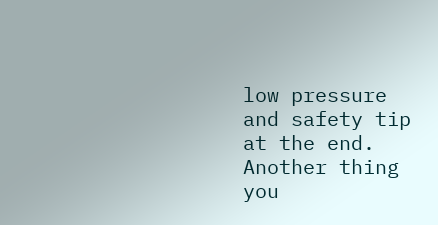low pressure and safety tip at the end. Another thing you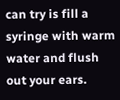can try is fill a syringe with warm water and flush out your ears.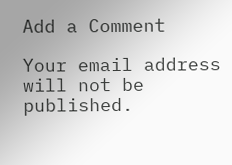Add a Comment

Your email address will not be published.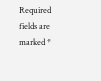Required fields are marked *